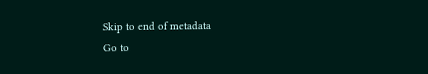Skip to end of metadata
Go to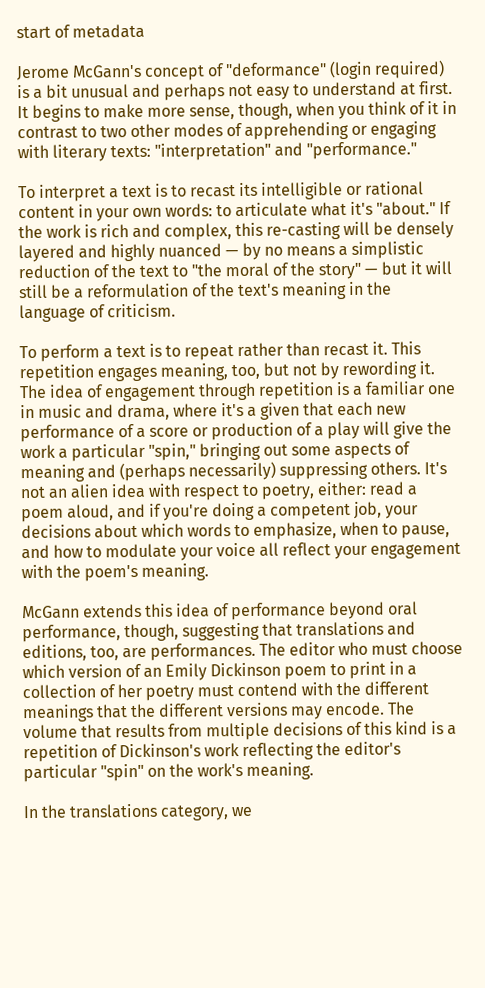start of metadata

Jerome McGann's concept of "deformance" (login required) is a bit unusual and perhaps not easy to understand at first. It begins to make more sense, though, when you think of it in contrast to two other modes of apprehending or engaging with literary texts: "interpretation" and "performance."

To interpret a text is to recast its intelligible or rational content in your own words: to articulate what it's "about." If the work is rich and complex, this re-casting will be densely layered and highly nuanced — by no means a simplistic reduction of the text to "the moral of the story" — but it will still be a reformulation of the text's meaning in the language of criticism.

To perform a text is to repeat rather than recast it. This repetition engages meaning, too, but not by rewording it. The idea of engagement through repetition is a familiar one in music and drama, where it's a given that each new performance of a score or production of a play will give the work a particular "spin," bringing out some aspects of meaning and (perhaps necessarily) suppressing others. It's not an alien idea with respect to poetry, either: read a poem aloud, and if you're doing a competent job, your decisions about which words to emphasize, when to pause, and how to modulate your voice all reflect your engagement with the poem's meaning.

McGann extends this idea of performance beyond oral performance, though, suggesting that translations and editions, too, are performances. The editor who must choose which version of an Emily Dickinson poem to print in a collection of her poetry must contend with the different meanings that the different versions may encode. The volume that results from multiple decisions of this kind is a repetition of Dickinson's work reflecting the editor's particular "spin" on the work's meaning.

In the translations category, we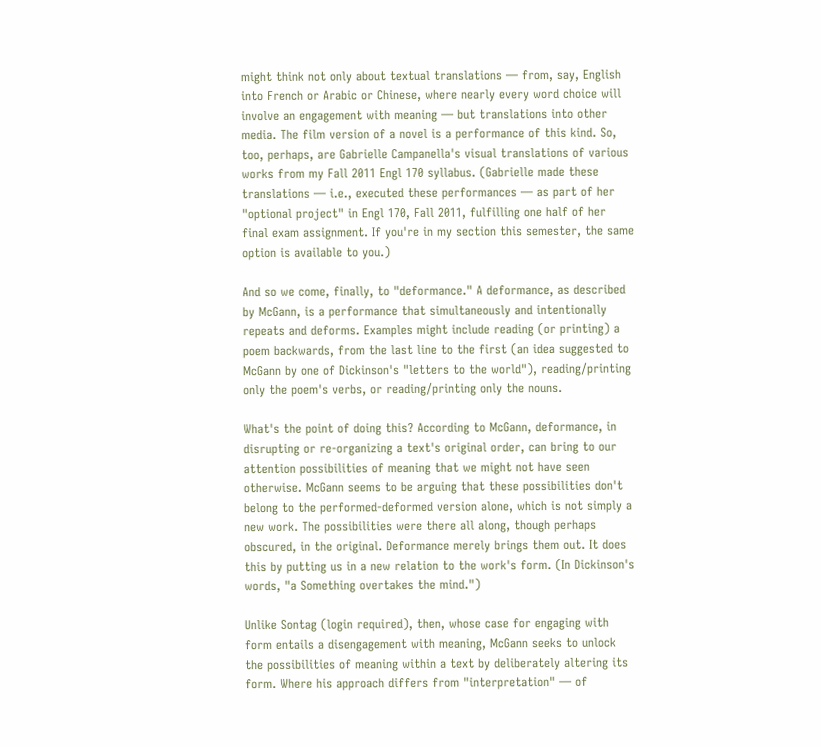might think not only about textual translations — from, say, English into French or Arabic or Chinese, where nearly every word choice will involve an engagement with meaning — but translations into other media. The film version of a novel is a performance of this kind. So, too, perhaps, are Gabrielle Campanella's visual translations of various works from my Fall 2011 Engl 170 syllabus. (Gabrielle made these translations — i.e., executed these performances — as part of her "optional project" in Engl 170, Fall 2011, fulfilling one half of her final exam assignment. If you're in my section this semester, the same option is available to you.)

And so we come, finally, to "deformance." A deformance, as described by McGann, is a performance that simultaneously and intentionally repeats and deforms. Examples might include reading (or printing) a poem backwards, from the last line to the first (an idea suggested to McGann by one of Dickinson's "letters to the world"), reading/printing only the poem's verbs, or reading/printing only the nouns.

What's the point of doing this? According to McGann, deformance, in disrupting or re-organizing a text's original order, can bring to our attention possibilities of meaning that we might not have seen otherwise. McGann seems to be arguing that these possibilities don't belong to the performed-deformed version alone, which is not simply a new work. The possibilities were there all along, though perhaps obscured, in the original. Deformance merely brings them out. It does this by putting us in a new relation to the work's form. (In Dickinson's words, "a Something overtakes the mind.")

Unlike Sontag (login required), then, whose case for engaging with form entails a disengagement with meaning, McGann seeks to unlock the possibilities of meaning within a text by deliberately altering its form. Where his approach differs from "interpretation" — of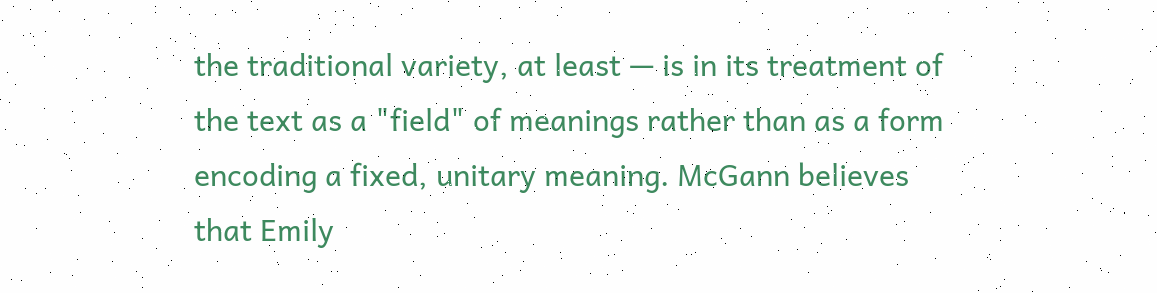the traditional variety, at least — is in its treatment of the text as a "field" of meanings rather than as a form encoding a fixed, unitary meaning. McGann believes that Emily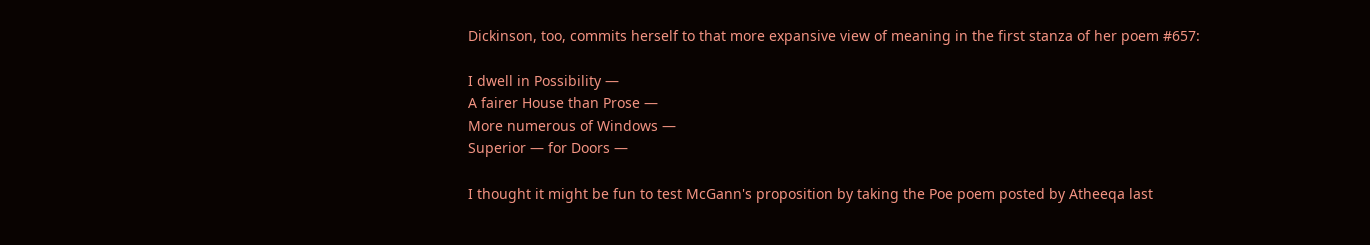Dickinson, too, commits herself to that more expansive view of meaning in the first stanza of her poem #657:

I dwell in Possibility —
A fairer House than Prose —
More numerous of Windows —
Superior — for Doors —

I thought it might be fun to test McGann's proposition by taking the Poe poem posted by Atheeqa last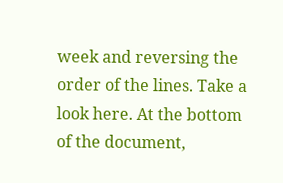week and reversing the order of the lines. Take a look here. At the bottom of the document,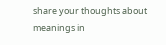share your thoughts about meanings in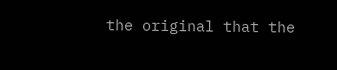the original that the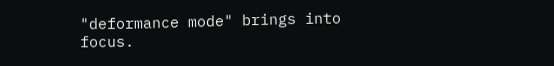"deformance mode" brings into focus.